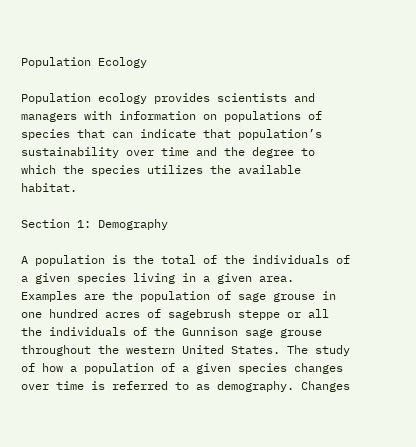Population Ecology

Population ecology provides scientists and managers with information on populations of species that can indicate that population’s sustainability over time and the degree to which the species utilizes the available habitat.

Section 1: Demography

A population is the total of the individuals of a given species living in a given area. Examples are the population of sage grouse in one hundred acres of sagebrush steppe or all the individuals of the Gunnison sage grouse throughout the western United States. The study of how a population of a given species changes over time is referred to as demography. Changes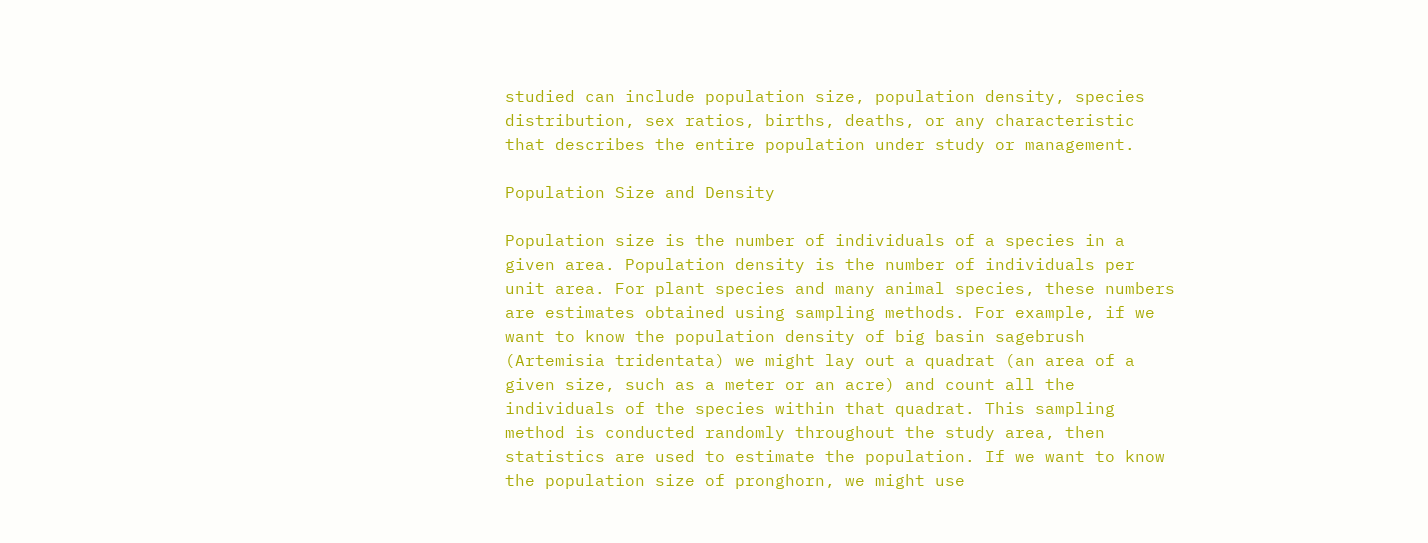studied can include population size, population density, species distribution, sex ratios, births, deaths, or any characteristic that describes the entire population under study or management.

Population Size and Density

Population size is the number of individuals of a species in a given area. Population density is the number of individuals per unit area. For plant species and many animal species, these numbers are estimates obtained using sampling methods. For example, if we want to know the population density of big basin sagebrush (Artemisia tridentata) we might lay out a quadrat (an area of a given size, such as a meter or an acre) and count all the individuals of the species within that quadrat. This sampling method is conducted randomly throughout the study area, then statistics are used to estimate the population. If we want to know the population size of pronghorn, we might use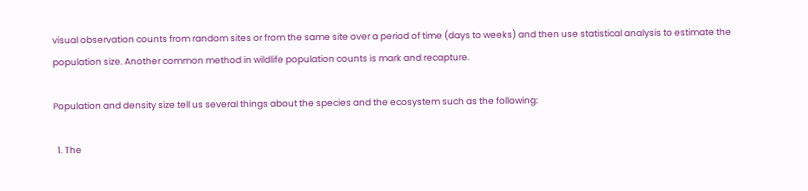visual observation counts from random sites or from the same site over a period of time (days to weeks) and then use statistical analysis to estimate the population size. Another common method in wildlife population counts is mark and recapture.

Population and density size tell us several things about the species and the ecosystem such as the following:

  1. The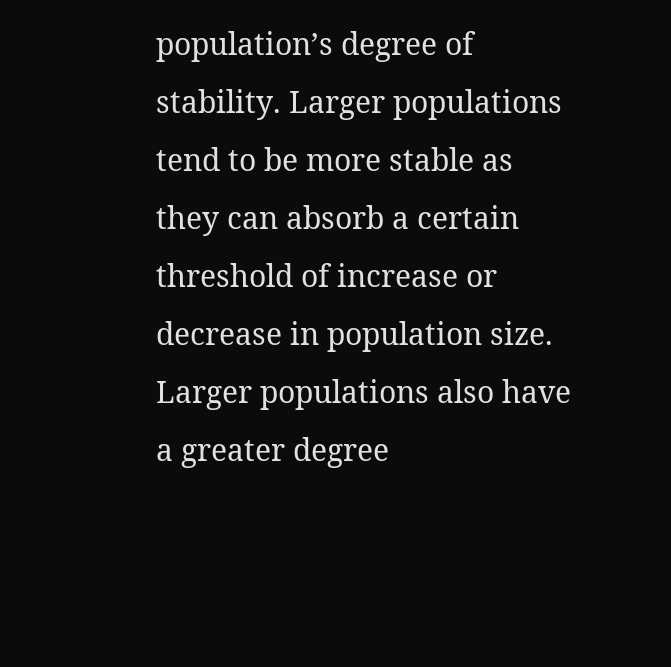population’s degree of stability. Larger populations tend to be more stable as they can absorb a certain threshold of increase or decrease in population size. Larger populations also have a greater degree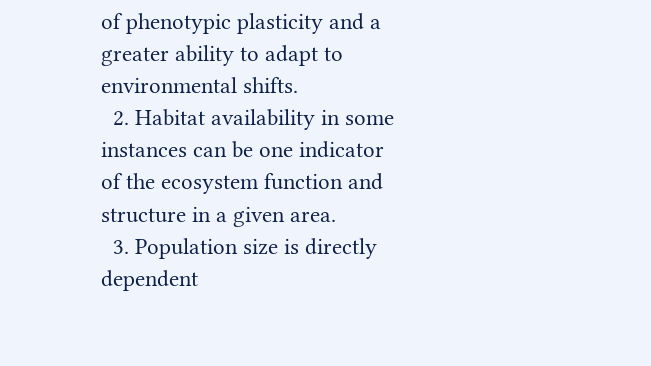of phenotypic plasticity and a greater ability to adapt to environmental shifts.
  2. Habitat availability in some instances can be one indicator of the ecosystem function and structure in a given area.
  3. Population size is directly dependent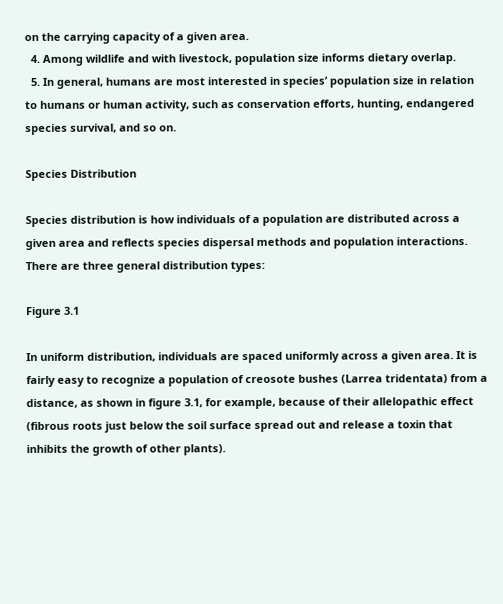on the carrying capacity of a given area.
  4. Among wildlife and with livestock, population size informs dietary overlap.
  5. In general, humans are most interested in species’ population size in relation to humans or human activity, such as conservation efforts, hunting, endangered species survival, and so on.

Species Distribution

Species distribution is how individuals of a population are distributed across a given area and reflects species dispersal methods and population interactions. There are three general distribution types:

Figure 3.1

In uniform distribution, individuals are spaced uniformly across a given area. It is fairly easy to recognize a population of creosote bushes (Larrea tridentata) from a distance, as shown in figure 3.1, for example, because of their allelopathic effect (fibrous roots just below the soil surface spread out and release a toxin that inhibits the growth of other plants).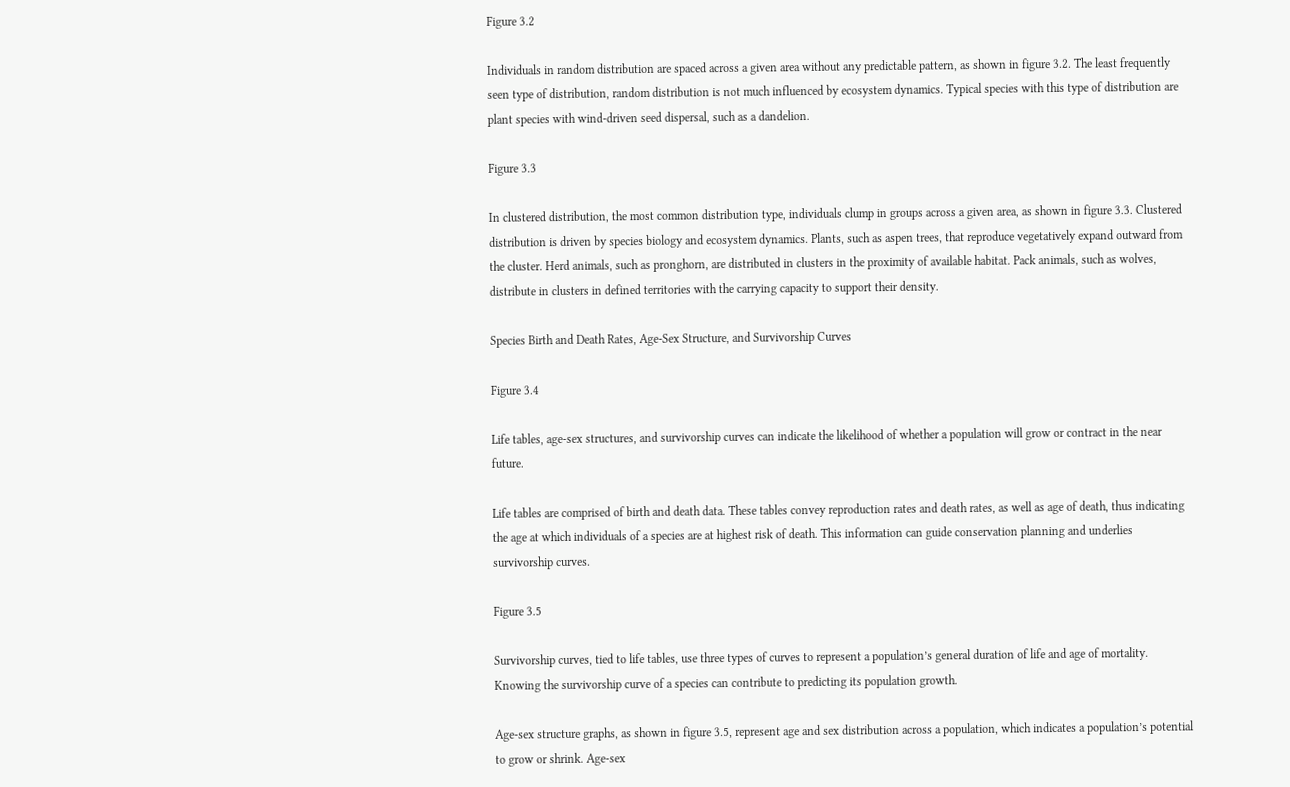Figure 3.2

Individuals in random distribution are spaced across a given area without any predictable pattern, as shown in figure 3.2. The least frequently seen type of distribution, random distribution is not much influenced by ecosystem dynamics. Typical species with this type of distribution are plant species with wind-driven seed dispersal, such as a dandelion.

Figure 3.3

In clustered distribution, the most common distribution type, individuals clump in groups across a given area, as shown in figure 3.3. Clustered distribution is driven by species biology and ecosystem dynamics. Plants, such as aspen trees, that reproduce vegetatively expand outward from the cluster. Herd animals, such as pronghorn, are distributed in clusters in the proximity of available habitat. Pack animals, such as wolves, distribute in clusters in defined territories with the carrying capacity to support their density.

Species Birth and Death Rates, Age-Sex Structure, and Survivorship Curves

Figure 3.4

Life tables, age-sex structures, and survivorship curves can indicate the likelihood of whether a population will grow or contract in the near future.

Life tables are comprised of birth and death data. These tables convey reproduction rates and death rates, as well as age of death, thus indicating the age at which individuals of a species are at highest risk of death. This information can guide conservation planning and underlies survivorship curves.

Figure 3.5

Survivorship curves, tied to life tables, use three types of curves to represent a population’s general duration of life and age of mortality. Knowing the survivorship curve of a species can contribute to predicting its population growth.

Age-sex structure graphs, as shown in figure 3.5, represent age and sex distribution across a population, which indicates a population’s potential to grow or shrink. Age-sex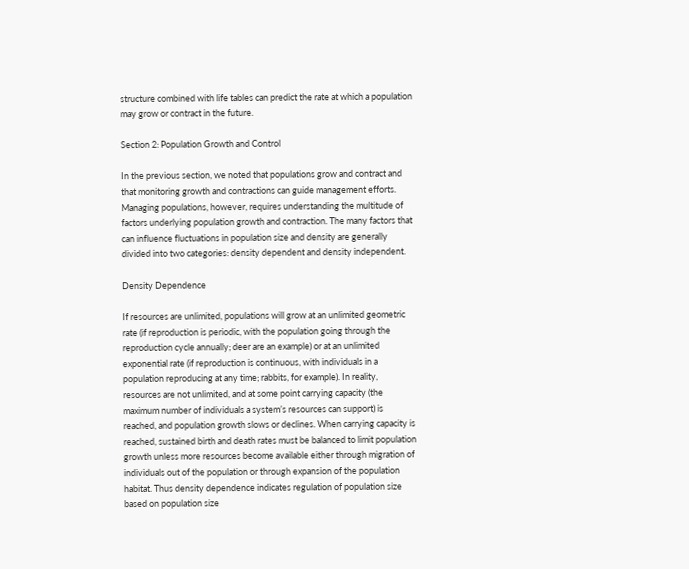structure combined with life tables can predict the rate at which a population may grow or contract in the future.

Section 2: Population Growth and Control

In the previous section, we noted that populations grow and contract and that monitoring growth and contractions can guide management efforts. Managing populations, however, requires understanding the multitude of factors underlying population growth and contraction. The many factors that can influence fluctuations in population size and density are generally divided into two categories: density dependent and density independent.

Density Dependence

If resources are unlimited, populations will grow at an unlimited geometric rate (if reproduction is periodic, with the population going through the reproduction cycle annually; deer are an example) or at an unlimited exponential rate (if reproduction is continuous, with individuals in a population reproducing at any time; rabbits, for example). In reality, resources are not unlimited, and at some point carrying capacity (the maximum number of individuals a system’s resources can support) is reached, and population growth slows or declines. When carrying capacity is reached, sustained birth and death rates must be balanced to limit population growth unless more resources become available either through migration of individuals out of the population or through expansion of the population habitat. Thus density dependence indicates regulation of population size based on population size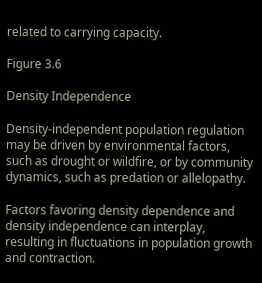related to carrying capacity.

Figure 3.6

Density Independence

Density-independent population regulation may be driven by environmental factors, such as drought or wildfire, or by community dynamics, such as predation or allelopathy.

Factors favoring density dependence and density independence can interplay, resulting in fluctuations in population growth and contraction.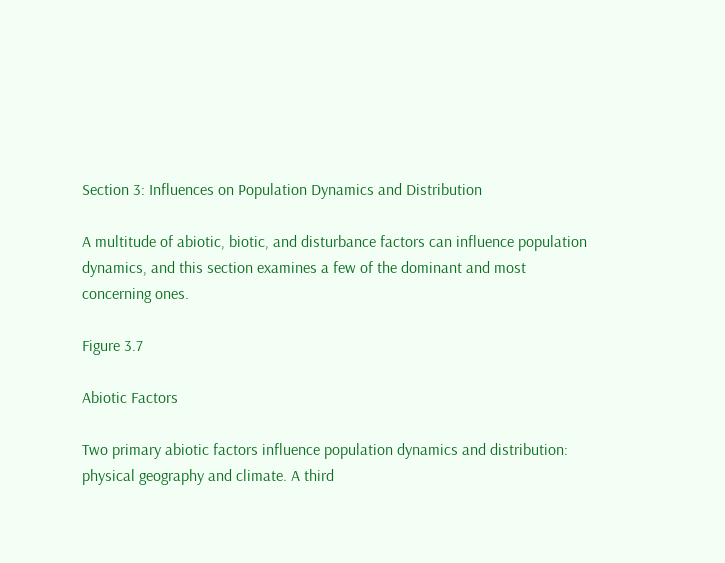Section 3: Influences on Population Dynamics and Distribution

A multitude of abiotic, biotic, and disturbance factors can influence population dynamics, and this section examines a few of the dominant and most concerning ones.

Figure 3.7

Abiotic Factors

Two primary abiotic factors influence population dynamics and distribution: physical geography and climate. A third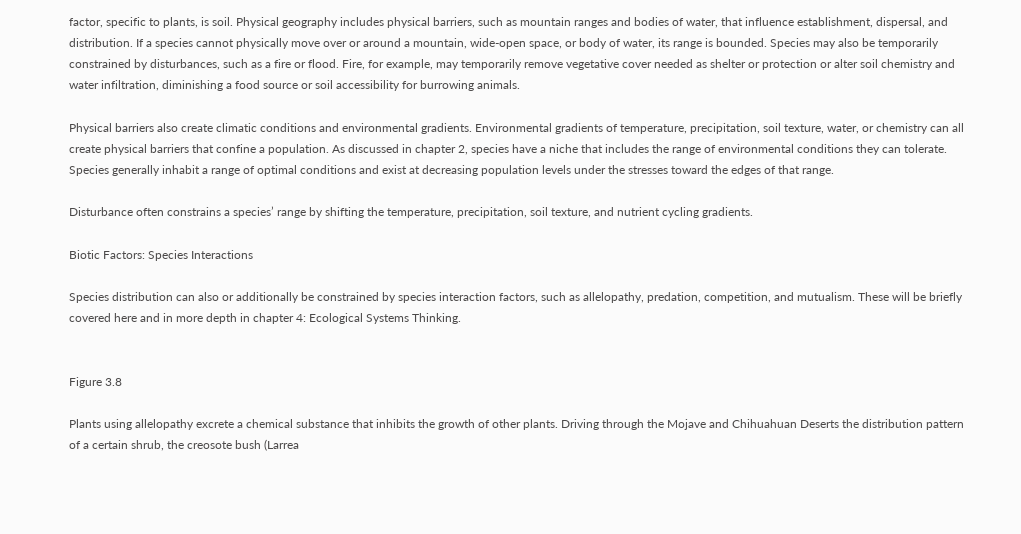factor, specific to plants, is soil. Physical geography includes physical barriers, such as mountain ranges and bodies of water, that influence establishment, dispersal, and distribution. If a species cannot physically move over or around a mountain, wide-open space, or body of water, its range is bounded. Species may also be temporarily constrained by disturbances, such as a fire or flood. Fire, for example, may temporarily remove vegetative cover needed as shelter or protection or alter soil chemistry and water infiltration, diminishing a food source or soil accessibility for burrowing animals.

Physical barriers also create climatic conditions and environmental gradients. Environmental gradients of temperature, precipitation, soil texture, water, or chemistry can all create physical barriers that confine a population. As discussed in chapter 2, species have a niche that includes the range of environmental conditions they can tolerate. Species generally inhabit a range of optimal conditions and exist at decreasing population levels under the stresses toward the edges of that range.

Disturbance often constrains a species’ range by shifting the temperature, precipitation, soil texture, and nutrient cycling gradients.

Biotic Factors: Species Interactions

Species distribution can also or additionally be constrained by species interaction factors, such as allelopathy, predation, competition, and mutualism. These will be briefly covered here and in more depth in chapter 4: Ecological Systems Thinking.


Figure 3.8

Plants using allelopathy excrete a chemical substance that inhibits the growth of other plants. Driving through the Mojave and Chihuahuan Deserts the distribution pattern of a certain shrub, the creosote bush (Larrea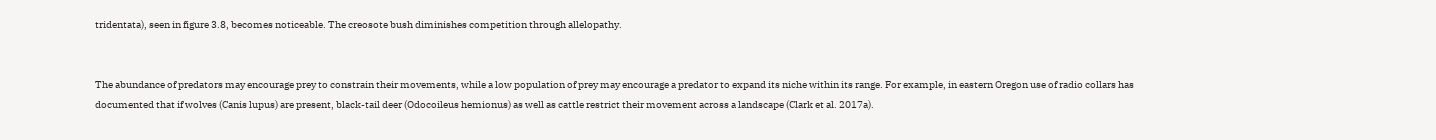tridentata), seen in figure 3.8, becomes noticeable. The creosote bush diminishes competition through allelopathy.


The abundance of predators may encourage prey to constrain their movements, while a low population of prey may encourage a predator to expand its niche within its range. For example, in eastern Oregon use of radio collars has documented that if wolves (Canis lupus) are present, black-tail deer (Odocoileus hemionus) as well as cattle restrict their movement across a landscape (Clark et al. 2017a).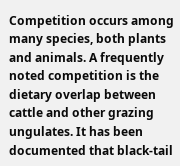Competition occurs among many species, both plants and animals. A frequently noted competition is the dietary overlap between cattle and other grazing ungulates. It has been documented that black-tail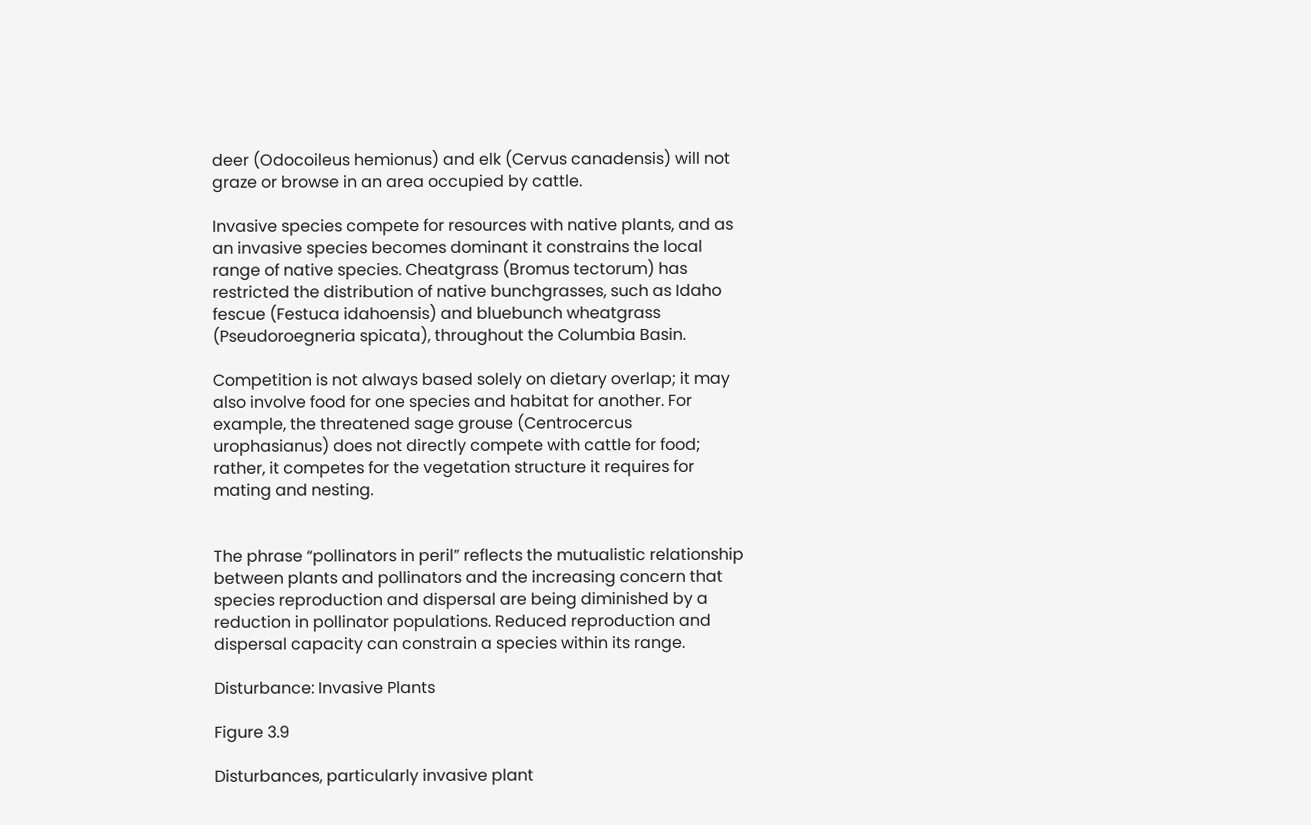deer (Odocoileus hemionus) and elk (Cervus canadensis) will not graze or browse in an area occupied by cattle.

Invasive species compete for resources with native plants, and as an invasive species becomes dominant it constrains the local range of native species. Cheatgrass (Bromus tectorum) has restricted the distribution of native bunchgrasses, such as Idaho fescue (Festuca idahoensis) and bluebunch wheatgrass (Pseudoroegneria spicata), throughout the Columbia Basin.

Competition is not always based solely on dietary overlap; it may also involve food for one species and habitat for another. For example, the threatened sage grouse (Centrocercus urophasianus) does not directly compete with cattle for food; rather, it competes for the vegetation structure it requires for mating and nesting.


The phrase “pollinators in peril” reflects the mutualistic relationship between plants and pollinators and the increasing concern that species reproduction and dispersal are being diminished by a reduction in pollinator populations. Reduced reproduction and dispersal capacity can constrain a species within its range.

Disturbance: Invasive Plants

Figure 3.9

Disturbances, particularly invasive plant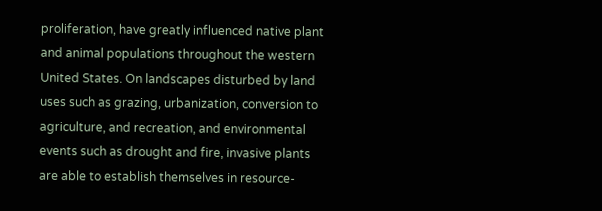proliferation, have greatly influenced native plant and animal populations throughout the western United States. On landscapes disturbed by land uses such as grazing, urbanization, conversion to agriculture, and recreation, and environmental events such as drought and fire, invasive plants are able to establish themselves in resource-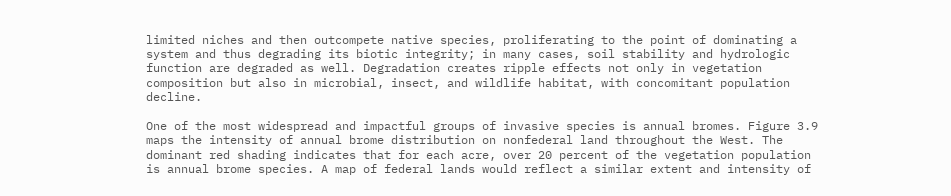limited niches and then outcompete native species, proliferating to the point of dominating a system and thus degrading its biotic integrity; in many cases, soil stability and hydrologic function are degraded as well. Degradation creates ripple effects not only in vegetation composition but also in microbial, insect, and wildlife habitat, with concomitant population decline.

One of the most widespread and impactful groups of invasive species is annual bromes. Figure 3.9 maps the intensity of annual brome distribution on nonfederal land throughout the West. The dominant red shading indicates that for each acre, over 20 percent of the vegetation population is annual brome species. A map of federal lands would reflect a similar extent and intensity of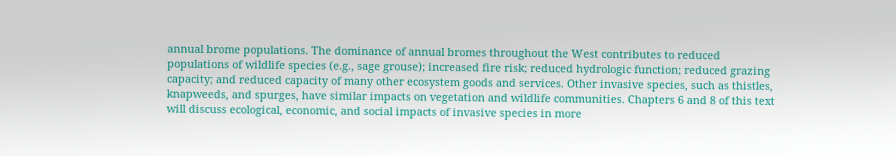annual brome populations. The dominance of annual bromes throughout the West contributes to reduced populations of wildlife species (e.g., sage grouse); increased fire risk; reduced hydrologic function; reduced grazing capacity; and reduced capacity of many other ecosystem goods and services. Other invasive species, such as thistles, knapweeds, and spurges, have similar impacts on vegetation and wildlife communities. Chapters 6 and 8 of this text will discuss ecological, economic, and social impacts of invasive species in more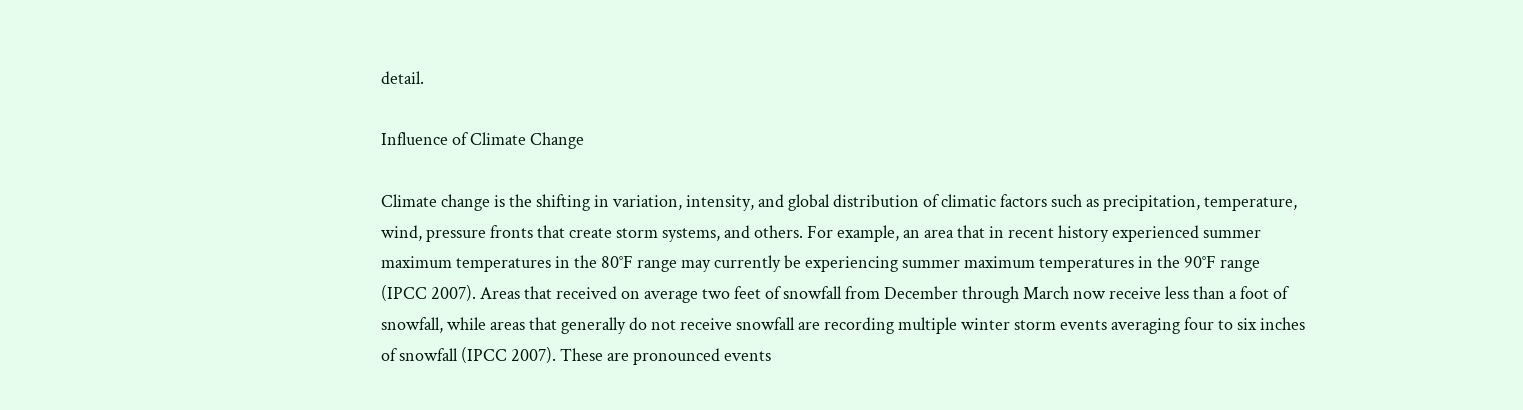detail.

Influence of Climate Change

Climate change is the shifting in variation, intensity, and global distribution of climatic factors such as precipitation, temperature, wind, pressure fronts that create storm systems, and others. For example, an area that in recent history experienced summer maximum temperatures in the 80°F range may currently be experiencing summer maximum temperatures in the 90°F range (IPCC 2007). Areas that received on average two feet of snowfall from December through March now receive less than a foot of snowfall, while areas that generally do not receive snowfall are recording multiple winter storm events averaging four to six inches of snowfall (IPCC 2007). These are pronounced events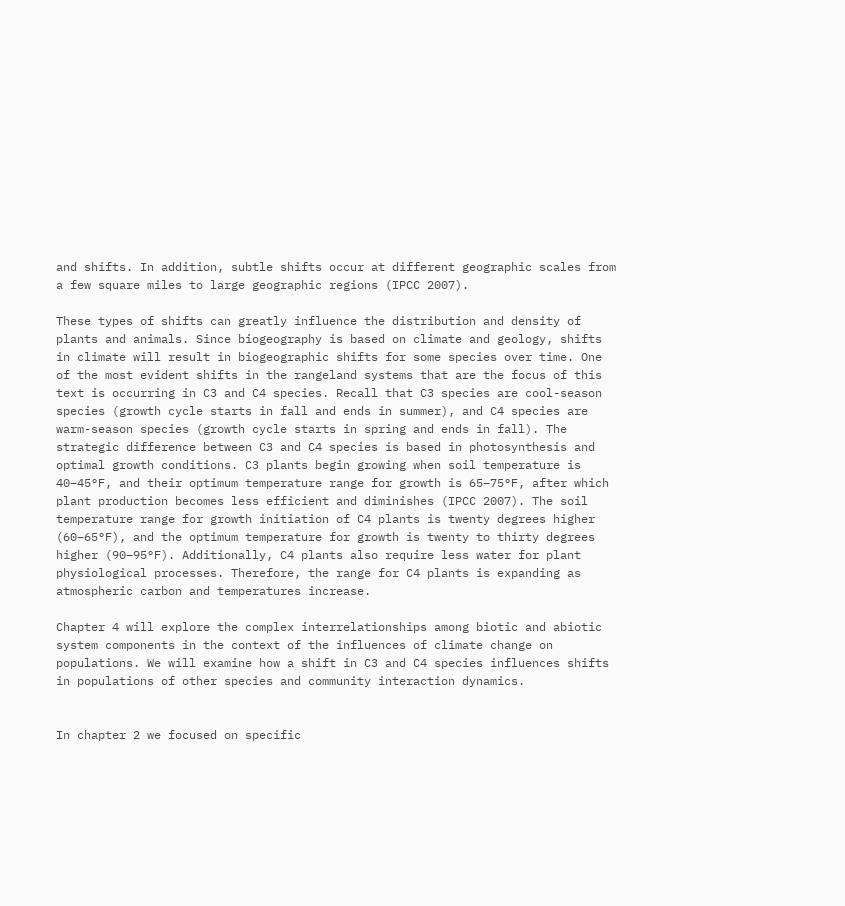and shifts. In addition, subtle shifts occur at different geographic scales from a few square miles to large geographic regions (IPCC 2007).

These types of shifts can greatly influence the distribution and density of plants and animals. Since biogeography is based on climate and geology, shifts in climate will result in biogeographic shifts for some species over time. One of the most evident shifts in the rangeland systems that are the focus of this text is occurring in C3 and C4 species. Recall that C3 species are cool-season species (growth cycle starts in fall and ends in summer), and C4 species are warm-season species (growth cycle starts in spring and ends in fall). The strategic difference between C3 and C4 species is based in photosynthesis and optimal growth conditions. C3 plants begin growing when soil temperature is 40–45°F, and their optimum temperature range for growth is 65–75°F, after which plant production becomes less efficient and diminishes (IPCC 2007). The soil temperature range for growth initiation of C4 plants is twenty degrees higher (60–65°F), and the optimum temperature for growth is twenty to thirty degrees higher (90–95°F). Additionally, C4 plants also require less water for plant physiological processes. Therefore, the range for C4 plants is expanding as atmospheric carbon and temperatures increase.

Chapter 4 will explore the complex interrelationships among biotic and abiotic system components in the context of the influences of climate change on populations. We will examine how a shift in C3 and C4 species influences shifts in populations of other species and community interaction dynamics.


In chapter 2 we focused on specific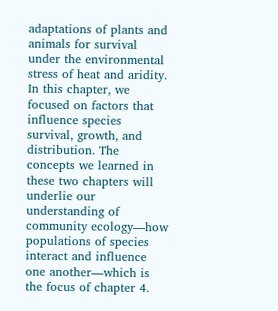adaptations of plants and animals for survival under the environmental stress of heat and aridity. In this chapter, we focused on factors that influence species survival, growth, and distribution. The concepts we learned in these two chapters will underlie our understanding of community ecology—how populations of species interact and influence one another—which is the focus of chapter 4.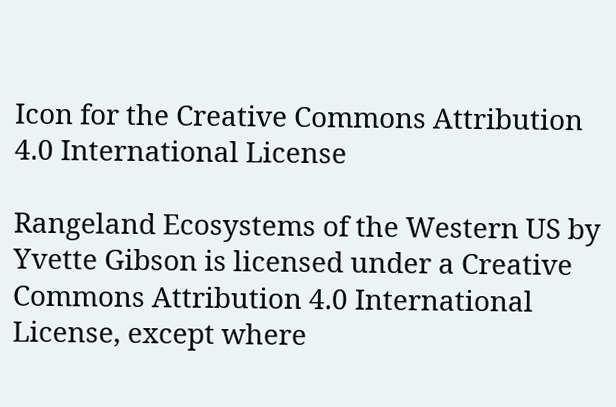Icon for the Creative Commons Attribution 4.0 International License

Rangeland Ecosystems of the Western US by Yvette Gibson is licensed under a Creative Commons Attribution 4.0 International License, except where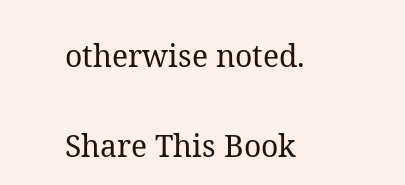otherwise noted.

Share This Book